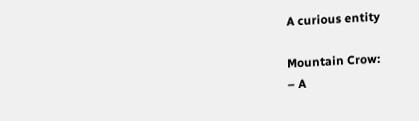A curious entity

Mountain Crow:
– A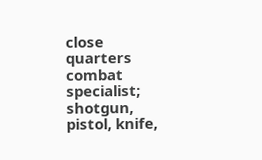close quarters combat specialist; shotgun, pistol, knife,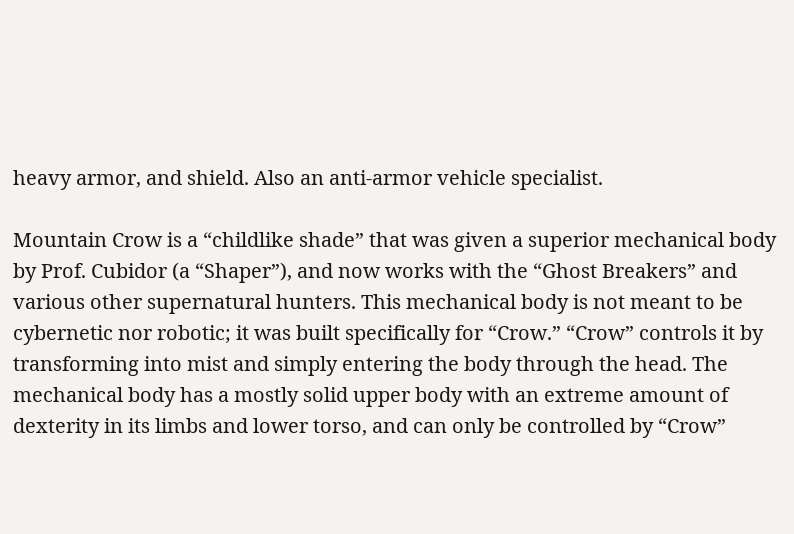heavy armor, and shield. Also an anti-armor vehicle specialist.

Mountain Crow is a “childlike shade” that was given a superior mechanical body by Prof. Cubidor (a “Shaper”), and now works with the “Ghost Breakers” and various other supernatural hunters. This mechanical body is not meant to be cybernetic nor robotic; it was built specifically for “Crow.” “Crow” controls it by transforming into mist and simply entering the body through the head. The mechanical body has a mostly solid upper body with an extreme amount of dexterity in its limbs and lower torso, and can only be controlled by “Crow”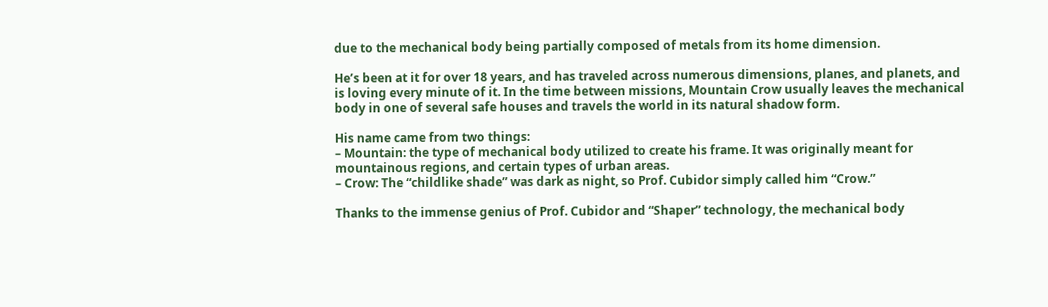due to the mechanical body being partially composed of metals from its home dimension.

He’s been at it for over 18 years, and has traveled across numerous dimensions, planes, and planets, and is loving every minute of it. In the time between missions, Mountain Crow usually leaves the mechanical body in one of several safe houses and travels the world in its natural shadow form.

His name came from two things:
– Mountain: the type of mechanical body utilized to create his frame. It was originally meant for mountainous regions, and certain types of urban areas.
– Crow: The “childlike shade” was dark as night, so Prof. Cubidor simply called him “Crow.”

Thanks to the immense genius of Prof. Cubidor and “Shaper” technology, the mechanical body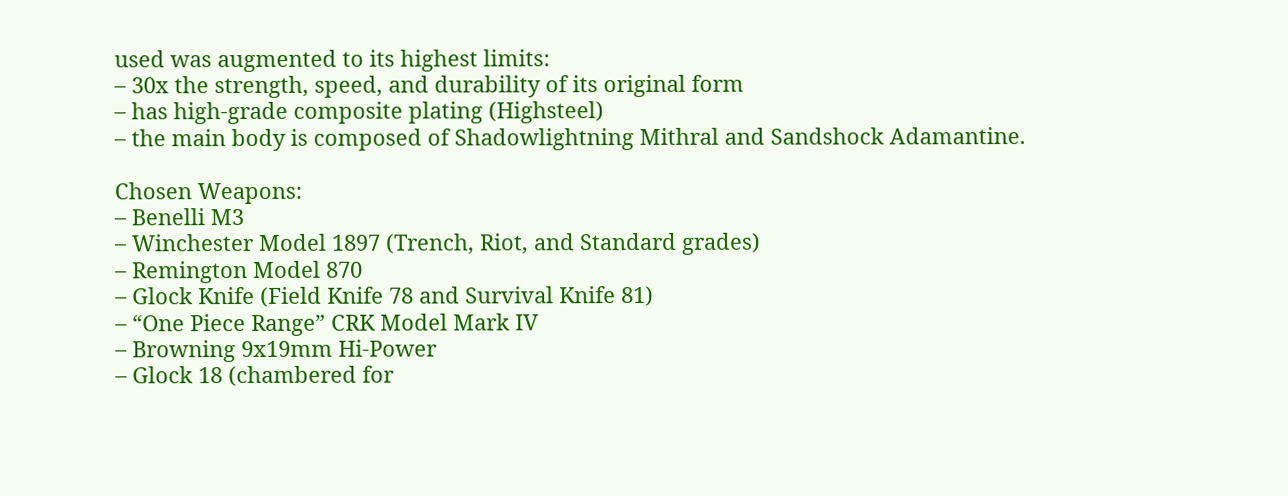used was augmented to its highest limits:
– 30x the strength, speed, and durability of its original form
– has high-grade composite plating (Highsteel)
– the main body is composed of Shadowlightning Mithral and Sandshock Adamantine.

Chosen Weapons:
– Benelli M3
– Winchester Model 1897 (Trench, Riot, and Standard grades)
– Remington Model 870
– Glock Knife (Field Knife 78 and Survival Knife 81)
– “One Piece Range” CRK Model Mark IV
– Browning 9x19mm Hi-Power
– Glock 18 (chambered for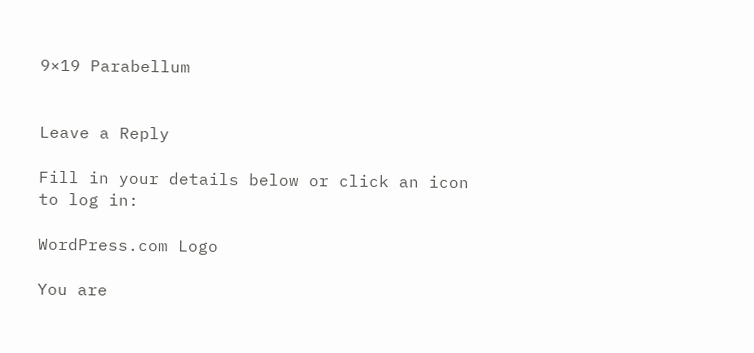9×19 Parabellum


Leave a Reply

Fill in your details below or click an icon to log in:

WordPress.com Logo

You are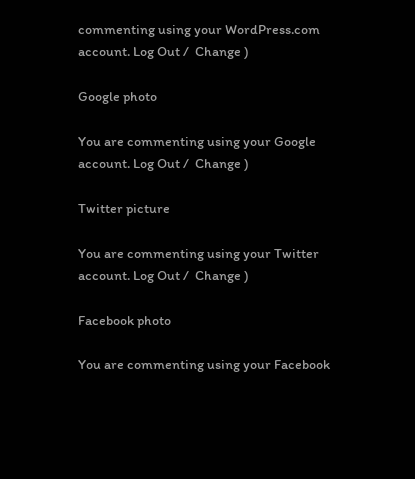commenting using your WordPress.com account. Log Out /  Change )

Google photo

You are commenting using your Google account. Log Out /  Change )

Twitter picture

You are commenting using your Twitter account. Log Out /  Change )

Facebook photo

You are commenting using your Facebook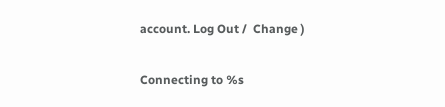account. Log Out /  Change )

Connecting to %s